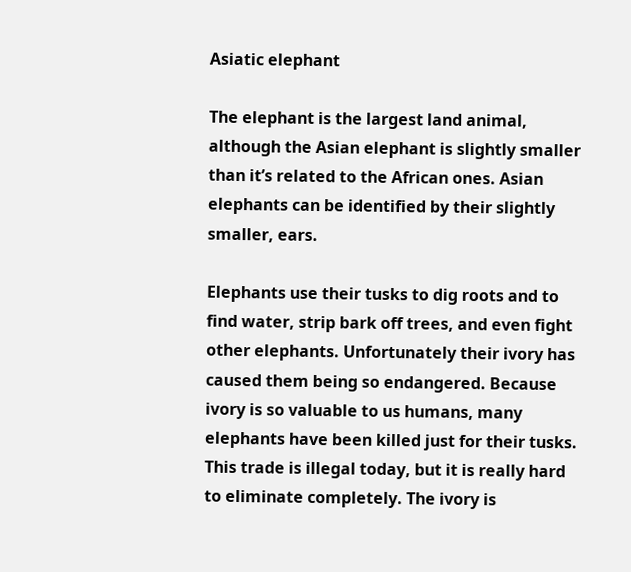Asiatic elephant

The elephant is the largest land animal, although the Asian elephant is slightly smaller than it’s related to the African ones. Asian elephants can be identified by their slightly smaller, ears.

Elephants use their tusks to dig roots and to find water, strip bark off trees, and even fight other elephants. Unfortunately their ivory has caused them being so endangered. Because ivory is so valuable to us humans, many elephants have been killed just for their tusks. This trade is illegal today, but it is really hard to eliminate completely. The ivory is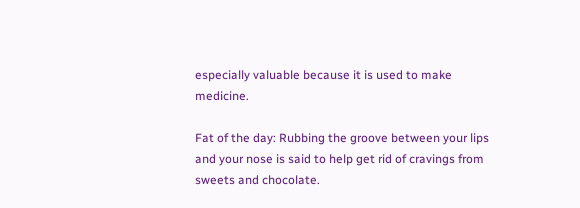especially valuable because it is used to make medicine.

Fat of the day: Rubbing the groove between your lips and your nose is said to help get rid of cravings from sweets and chocolate.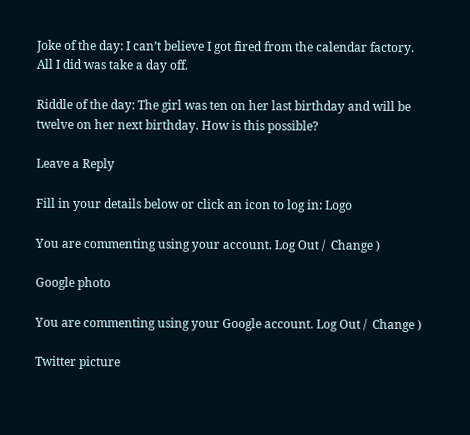Joke of the day: I can’t believe I got fired from the calendar factory. All I did was take a day off.

Riddle of the day: The girl was ten on her last birthday and will be twelve on her next birthday. How is this possible?

Leave a Reply

Fill in your details below or click an icon to log in: Logo

You are commenting using your account. Log Out /  Change )

Google photo

You are commenting using your Google account. Log Out /  Change )

Twitter picture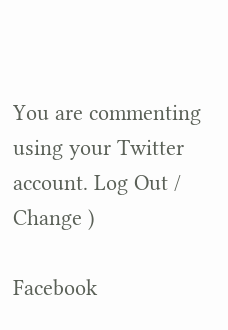You are commenting using your Twitter account. Log Out /  Change )

Facebook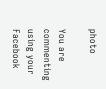photo

You are commenting using your Facebook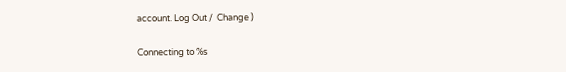account. Log Out /  Change )

Connecting to %s